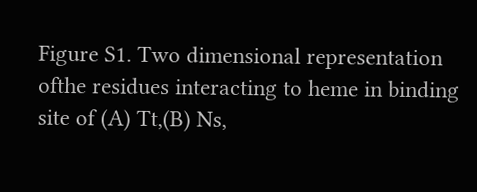Figure S1. Two dimensional representation ofthe residues interacting to heme in binding site of (A) Tt,(B) Ns,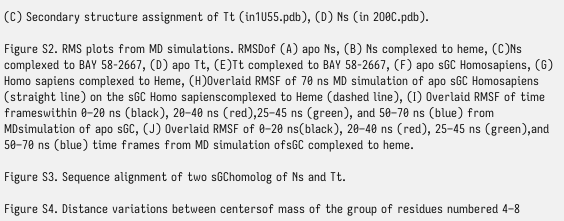(C) Secondary structure assignment of Tt (in1U55.pdb), (D) Ns (in 2O0C.pdb).

Figure S2. RMS plots from MD simulations. RMSDof (A) apo Ns, (B) Ns complexed to heme, (C)Ns complexed to BAY 58-2667, (D) apo Tt, (E)Tt complexed to BAY 58-2667, (F) apo sGC Homosapiens, (G) Homo sapiens complexed to Heme, (H)Overlaid RMSF of 70 ns MD simulation of apo sGC Homosapiens (straight line) on the sGC Homo sapienscomplexed to Heme (dashed line), (I) Overlaid RMSF of time frameswithin 0–20 ns (black), 20–40 ns (red),25–45 ns (green), and 50–70 ns (blue) from MDsimulation of apo sGC, (J) Overlaid RMSF of 0–20 ns(black), 20–40 ns (red), 25–45 ns (green),and 50–70 ns (blue) time frames from MD simulation ofsGC complexed to heme.

Figure S3. Sequence alignment of two sGChomolog of Ns and Tt.

Figure S4. Distance variations between centersof mass of the group of residues numbered 4–8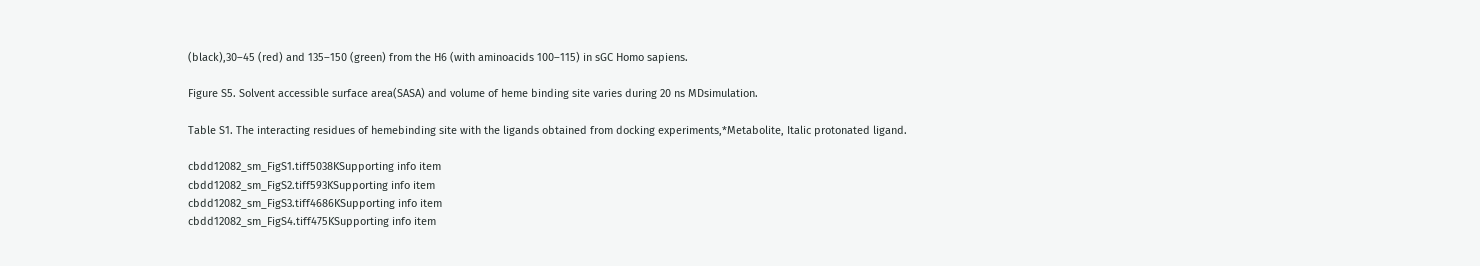(black),30–45 (red) and 135–150 (green) from the H6 (with aminoacids 100–115) in sGC Homo sapiens.

Figure S5. Solvent accessible surface area(SASA) and volume of heme binding site varies during 20 ns MDsimulation.

Table S1. The interacting residues of hemebinding site with the ligands obtained from docking experiments,*Metabolite, Italic protonated ligand.

cbdd12082_sm_FigS1.tiff5038KSupporting info item
cbdd12082_sm_FigS2.tiff593KSupporting info item
cbdd12082_sm_FigS3.tiff4686KSupporting info item
cbdd12082_sm_FigS4.tiff475KSupporting info item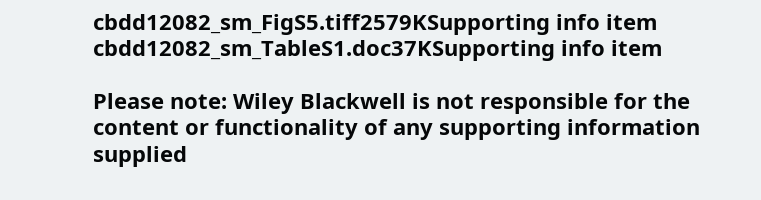cbdd12082_sm_FigS5.tiff2579KSupporting info item
cbdd12082_sm_TableS1.doc37KSupporting info item

Please note: Wiley Blackwell is not responsible for the content or functionality of any supporting information supplied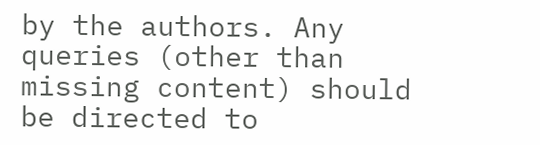by the authors. Any queries (other than missing content) should be directed to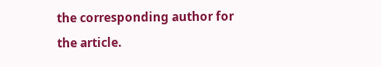the corresponding author for the article.